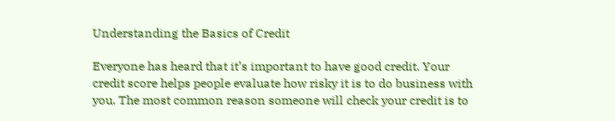Understanding the Basics of Credit

Everyone has heard that it’s important to have good credit. Your credit score helps people evaluate how risky it is to do business with you. The most common reason someone will check your credit is to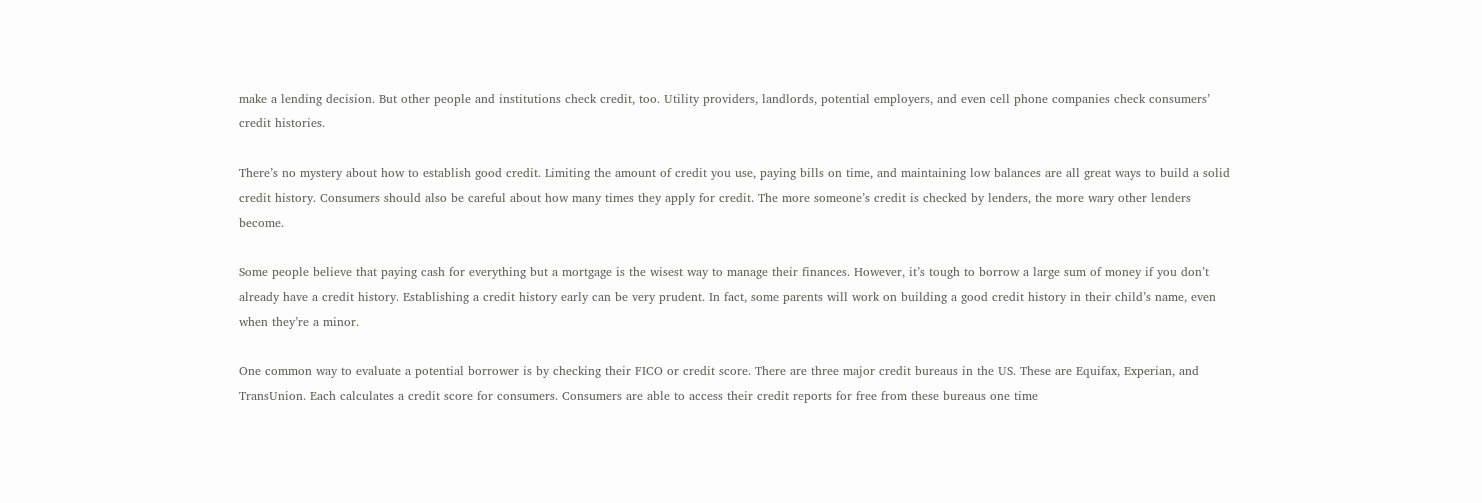make a lending decision. But other people and institutions check credit, too. Utility providers, landlords, potential employers, and even cell phone companies check consumers’ credit histories.

There’s no mystery about how to establish good credit. Limiting the amount of credit you use, paying bills on time, and maintaining low balances are all great ways to build a solid credit history. Consumers should also be careful about how many times they apply for credit. The more someone’s credit is checked by lenders, the more wary other lenders become.

Some people believe that paying cash for everything but a mortgage is the wisest way to manage their finances. However, it’s tough to borrow a large sum of money if you don’t already have a credit history. Establishing a credit history early can be very prudent. In fact, some parents will work on building a good credit history in their child’s name, even when they’re a minor.

One common way to evaluate a potential borrower is by checking their FICO or credit score. There are three major credit bureaus in the US. These are Equifax, Experian, and TransUnion. Each calculates a credit score for consumers. Consumers are able to access their credit reports for free from these bureaus one time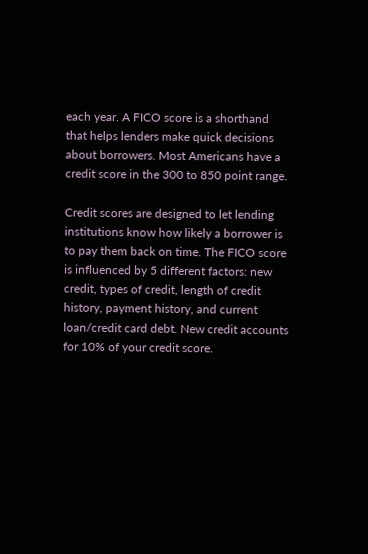each year. A FICO score is a shorthand that helps lenders make quick decisions about borrowers. Most Americans have a credit score in the 300 to 850 point range.

Credit scores are designed to let lending institutions know how likely a borrower is to pay them back on time. The FICO score is influenced by 5 different factors: new credit, types of credit, length of credit history, payment history, and current loan/credit card debt. New credit accounts for 10% of your credit score.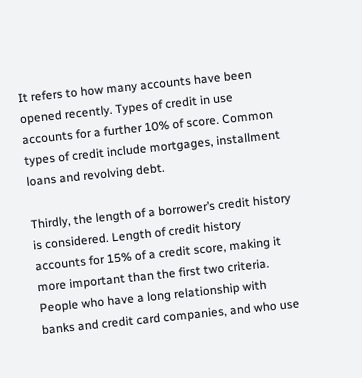It refers to how many accounts have been opened recently. Types of credit in use accounts for a further 10% of score. Common types of credit include mortgages, installment loans and revolving debt.

Thirdly, the length of a borrower’s credit history is considered. Length of credit history accounts for 15% of a credit score, making it more important than the first two criteria. People who have a long relationship with banks and credit card companies, and who use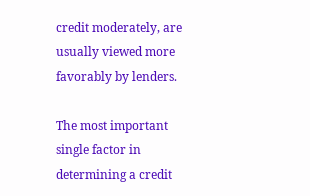credit moderately, are usually viewed more favorably by lenders.

The most important single factor in determining a credit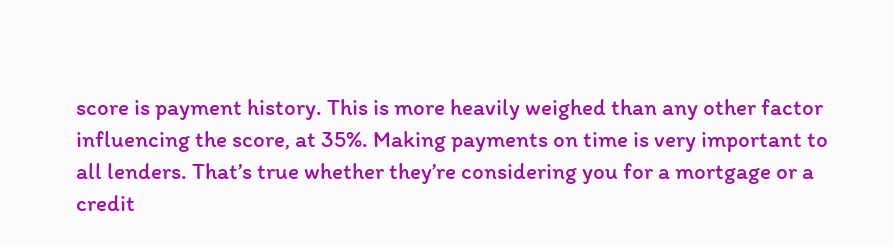score is payment history. This is more heavily weighed than any other factor influencing the score, at 35%. Making payments on time is very important to all lenders. That’s true whether they’re considering you for a mortgage or a credit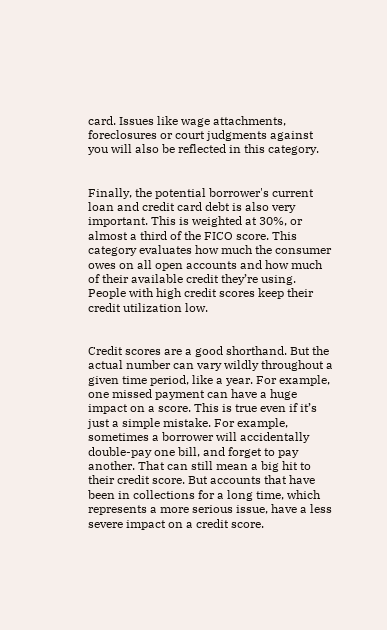card. Issues like wage attachments, foreclosures or court judgments against you will also be reflected in this category.


Finally, the potential borrower's current loan and credit card debt is also very important. This is weighted at 30%, or almost a third of the FICO score. This category evaluates how much the consumer owes on all open accounts and how much of their available credit they’re using. People with high credit scores keep their credit utilization low.


Credit scores are a good shorthand. But the actual number can vary wildly throughout a given time period, like a year. For example, one missed payment can have a huge impact on a score. This is true even if it’s just a simple mistake. For example, sometimes a borrower will accidentally double-pay one bill, and forget to pay another. That can still mean a big hit to their credit score. But accounts that have been in collections for a long time, which represents a more serious issue, have a less severe impact on a credit score.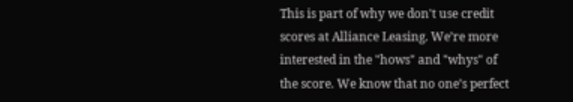This is part of why we don't use credit scores at Alliance Leasing. We’re more interested in the "hows" and "whys" of the score. We know that no one’s perfect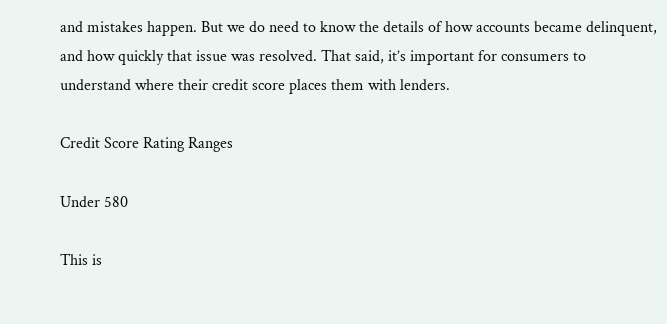and mistakes happen. But we do need to know the details of how accounts became delinquent, and how quickly that issue was resolved. That said, it’s important for consumers to understand where their credit score places them with lenders.

Credit Score Rating Ranges

Under 580

This is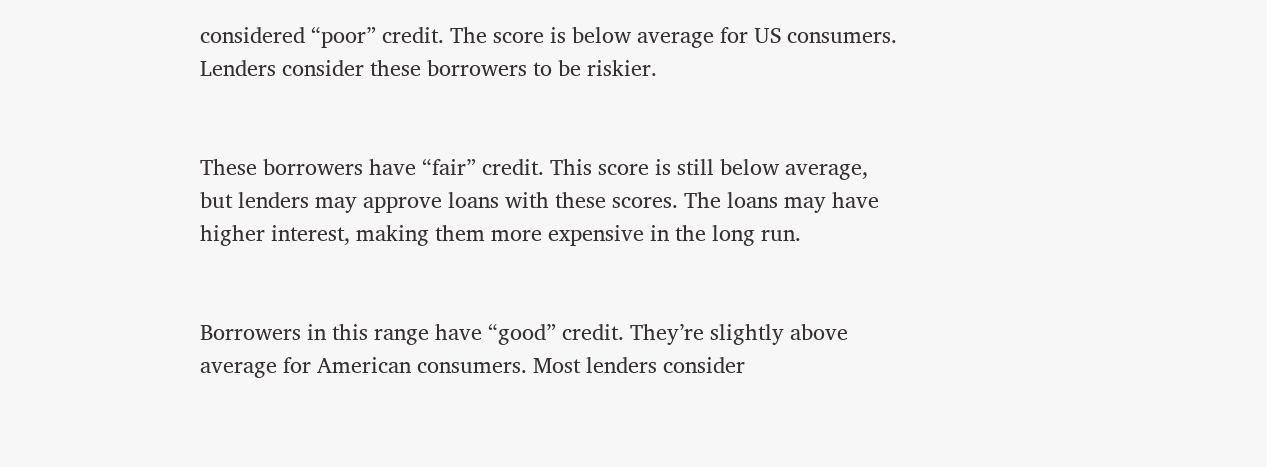considered “poor” credit. The score is below average for US consumers. Lenders consider these borrowers to be riskier.


These borrowers have “fair” credit. This score is still below average, but lenders may approve loans with these scores. The loans may have higher interest, making them more expensive in the long run.


Borrowers in this range have “good” credit. They’re slightly above average for American consumers. Most lenders consider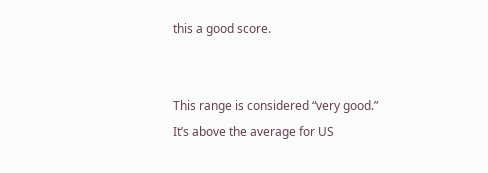this a good score.


This range is considered “very good.” It’s above the average for US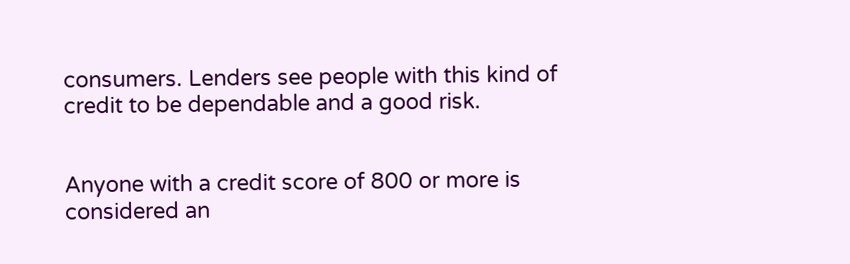consumers. Lenders see people with this kind of credit to be dependable and a good risk.


Anyone with a credit score of 800 or more is considered an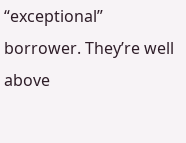“exceptional” borrower. They’re well above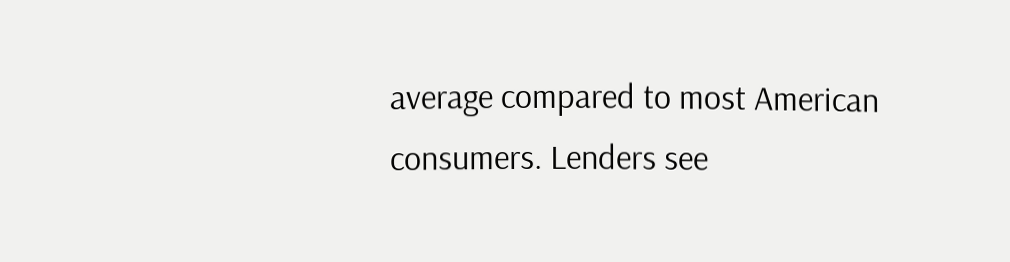average compared to most American consumers. Lenders see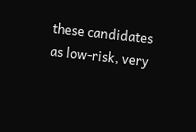these candidates as low-risk, very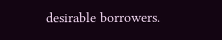desirable borrowers.